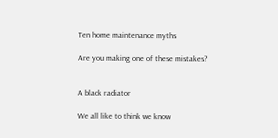Ten home maintenance myths

Are you making one of these mistakes?


A black radiator

We all like to think we know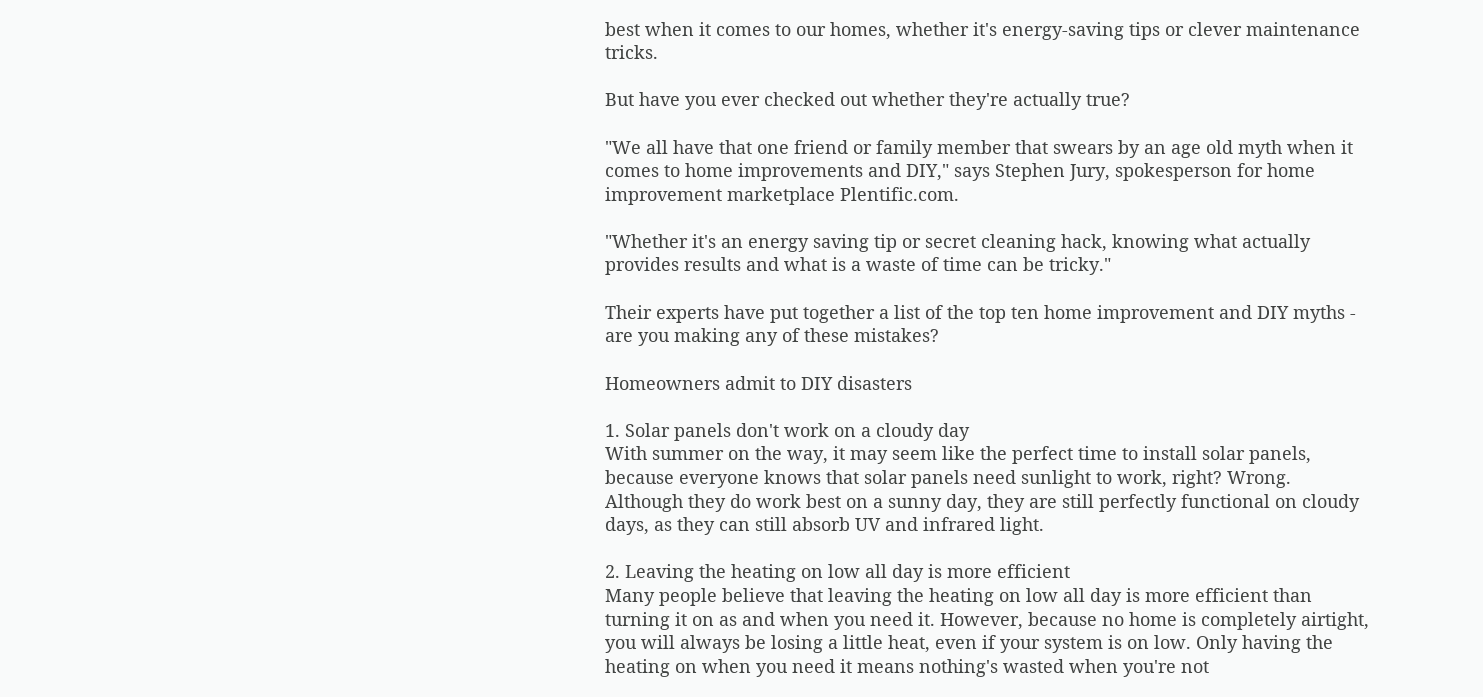best when it comes to our homes, whether it's energy-saving tips or clever maintenance tricks.

But have you ever checked out whether they're actually true?

"We all have that one friend or family member that swears by an age old myth when it comes to home improvements and DIY," says Stephen Jury, spokesperson for home improvement marketplace Plentific.com.

"Whether it's an energy saving tip or secret cleaning hack, knowing what actually provides results and what is a waste of time can be tricky."

Their experts have put together a list of the top ten home improvement and DIY myths - are you making any of these mistakes?

Homeowners admit to DIY disasters

1. Solar panels don't work on a cloudy day
With summer on the way, it may seem like the perfect time to install solar panels, because everyone knows that solar panels need sunlight to work, right? Wrong. Although they do work best on a sunny day, they are still perfectly functional on cloudy days, as they can still absorb UV and infrared light.

2. Leaving the heating on low all day is more efficient
Many people believe that leaving the heating on low all day is more efficient than turning it on as and when you need it. However, because no home is completely airtight, you will always be losing a little heat, even if your system is on low. Only having the heating on when you need it means nothing's wasted when you're not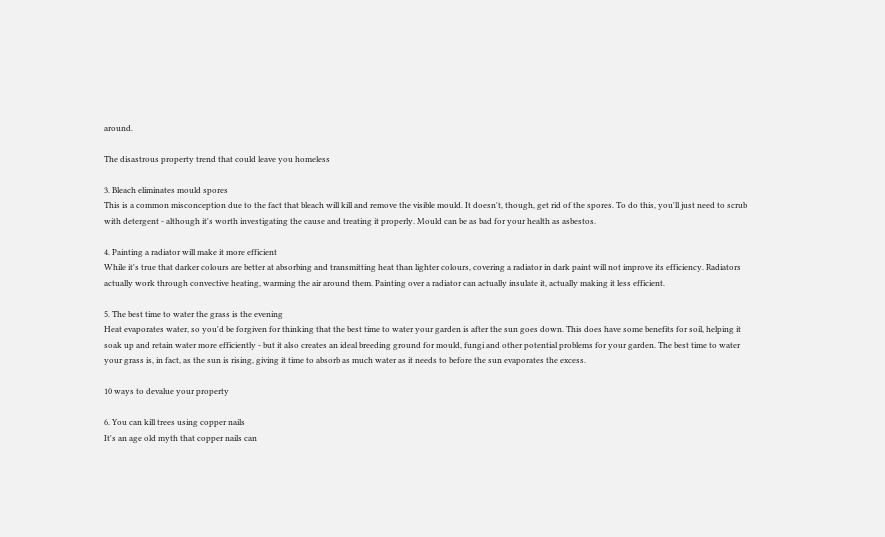around.

The disastrous property trend that could leave you homeless

3. Bleach eliminates mould spores
This is a common misconception due to the fact that bleach will kill and remove the visible mould. It doesn't, though, get rid of the spores. To do this, you'll just need to scrub with detergent - although it's worth investigating the cause and treating it properly. Mould can be as bad for your health as asbestos.

4. Painting a radiator will make it more efficient
While it's true that darker colours are better at absorbing and transmitting heat than lighter colours, covering a radiator in dark paint will not improve its efficiency. Radiators actually work through convective heating, warming the air around them. Painting over a radiator can actually insulate it, actually making it less efficient.

5. The best time to water the grass is the evening
Heat evaporates water, so you'd be forgiven for thinking that the best time to water your garden is after the sun goes down. This does have some benefits for soil, helping it soak up and retain water more efficiently - but it also creates an ideal breeding ground for mould, fungi and other potential problems for your garden. The best time to water your grass is, in fact, as the sun is rising, giving it time to absorb as much water as it needs to before the sun evaporates the excess.

10 ways to devalue your property

6. You can kill trees using copper nails
It's an age old myth that copper nails can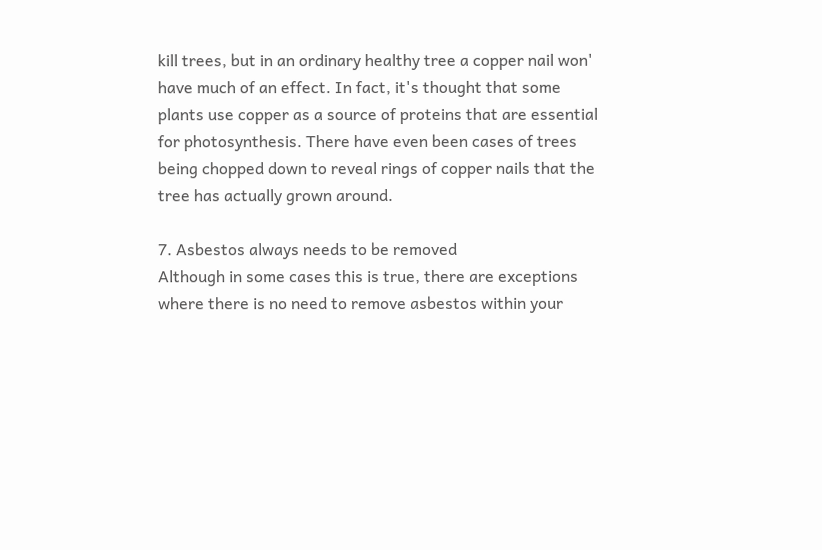kill trees, but in an ordinary healthy tree a copper nail won' have much of an effect. In fact, it's thought that some plants use copper as a source of proteins that are essential for photosynthesis. There have even been cases of trees being chopped down to reveal rings of copper nails that the tree has actually grown around.

7. Asbestos always needs to be removed
Although in some cases this is true, there are exceptions where there is no need to remove asbestos within your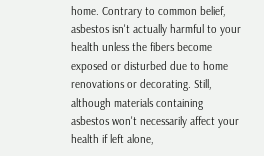home. Contrary to common belief, asbestos isn't actually harmful to your health unless the fibers become exposed or disturbed due to home renovations or decorating. Still, although materials containing asbestos won't necessarily affect your health if left alone,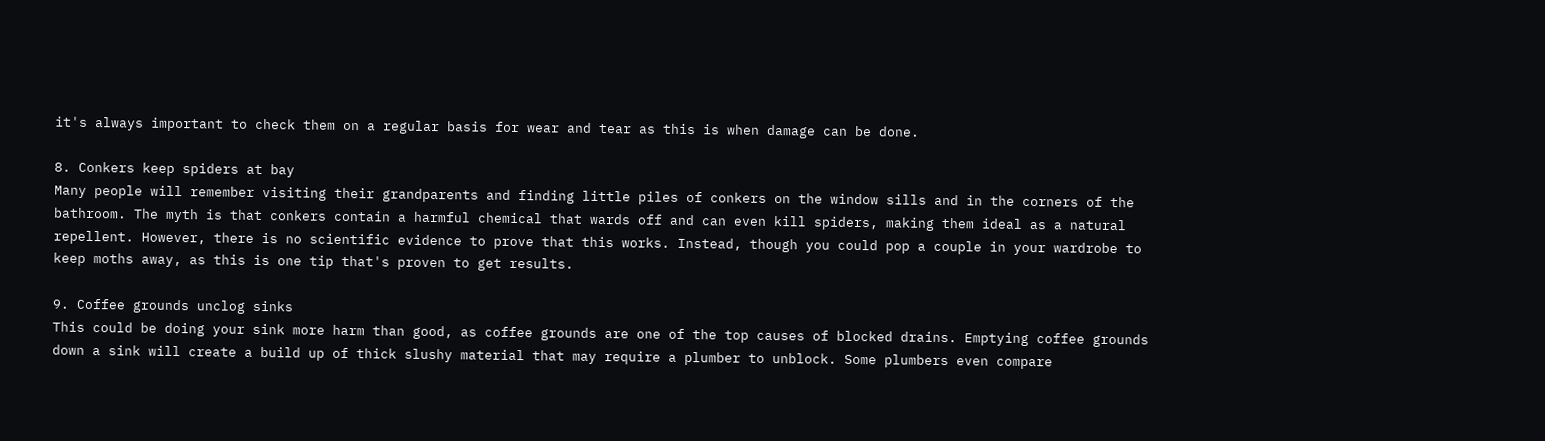it's always important to check them on a regular basis for wear and tear as this is when damage can be done.

8. Conkers keep spiders at bay
Many people will remember visiting their grandparents and finding little piles of conkers on the window sills and in the corners of the bathroom. The myth is that conkers contain a harmful chemical that wards off and can even kill spiders, making them ideal as a natural repellent. However, there is no scientific evidence to prove that this works. Instead, though you could pop a couple in your wardrobe to keep moths away, as this is one tip that's proven to get results.

9. Coffee grounds unclog sinks
This could be doing your sink more harm than good, as coffee grounds are one of the top causes of blocked drains. Emptying coffee grounds down a sink will create a build up of thick slushy material that may require a plumber to unblock. Some plumbers even compare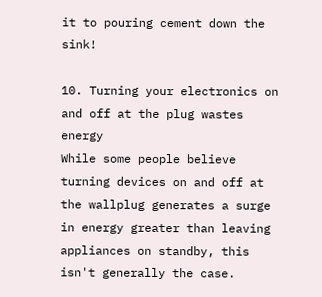it to pouring cement down the sink!

10. Turning your electronics on and off at the plug wastes energy
While some people believe turning devices on and off at the wallplug generates a surge in energy greater than leaving appliances on standby, this isn't generally the case.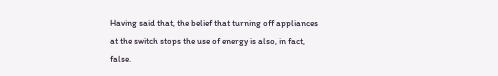Having said that, the belief that turning off appliances at the switch stops the use of energy is also, in fact, false.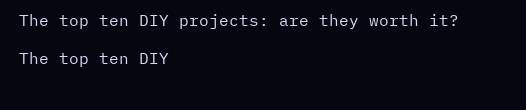The top ten DIY projects: are they worth it?

The top ten DIY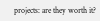projects: are they worth it?